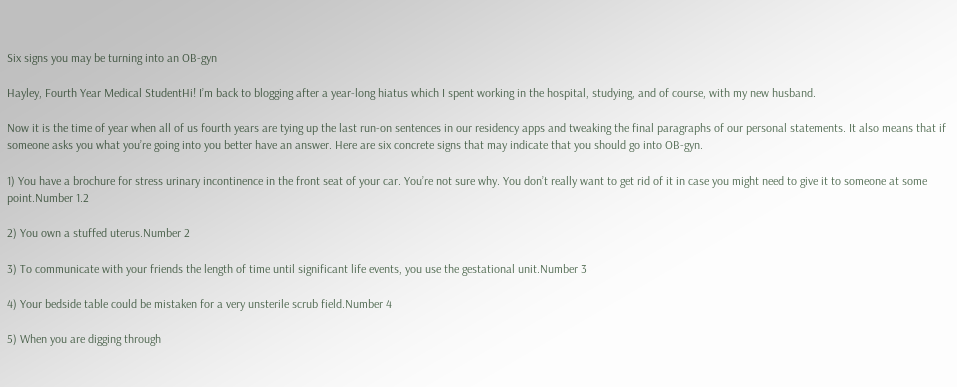Six signs you may be turning into an OB-gyn

Hayley, Fourth Year Medical StudentHi! I’m back to blogging after a year-long hiatus which I spent working in the hospital, studying, and of course, with my new husband.

Now it is the time of year when all of us fourth years are tying up the last run-on sentences in our residency apps and tweaking the final paragraphs of our personal statements. It also means that if someone asks you what you’re going into you better have an answer. Here are six concrete signs that may indicate that you should go into OB-gyn.

1) You have a brochure for stress urinary incontinence in the front seat of your car. You’re not sure why. You don’t really want to get rid of it in case you might need to give it to someone at some point.Number 1.2

2) You own a stuffed uterus.Number 2

3) To communicate with your friends the length of time until significant life events, you use the gestational unit.Number 3

4) Your bedside table could be mistaken for a very unsterile scrub field.Number 4

5) When you are digging through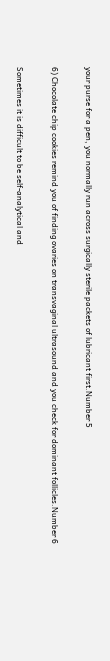your purse for a pen, you normally run across surgically sterile packets of lubricant first.Number 5

6) Chocolate chip cookies remind you of finding ovaries on transvaginal ultrasound and you check for dominant follicles.Number 6

Sometimes it is difficult to be self-analytical and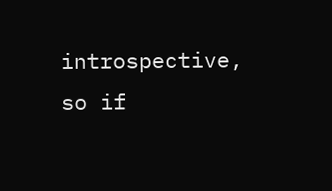introspective, so if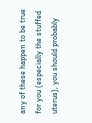any of these happen to be true for you (especially the stuffed uterus), you should probably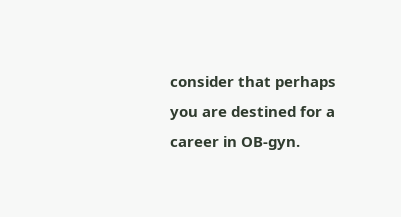consider that perhaps you are destined for a career in OB-gyn.